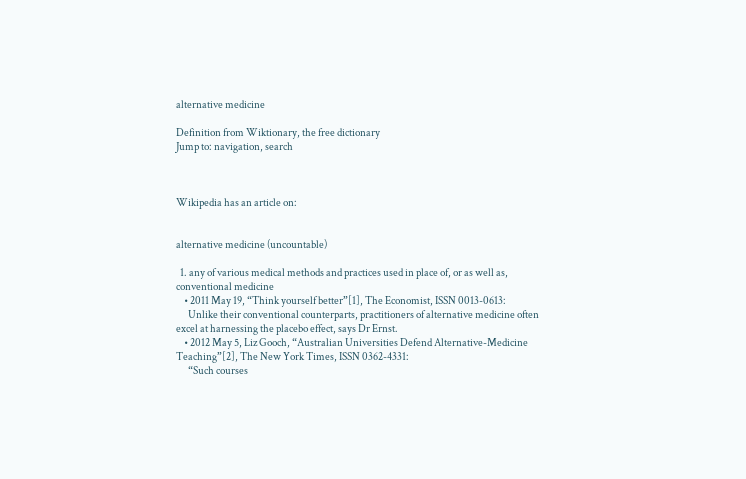alternative medicine

Definition from Wiktionary, the free dictionary
Jump to: navigation, search



Wikipedia has an article on:


alternative medicine (uncountable)

  1. any of various medical methods and practices used in place of, or as well as, conventional medicine
    • 2011 May 19, “Think yourself better”[1], The Economist, ISSN 0013-0613:
      Unlike their conventional counterparts, practitioners of alternative medicine often excel at harnessing the placebo effect, says Dr Ernst.
    • 2012 May 5, Liz Gooch, “Australian Universities Defend Alternative-Medicine Teaching”[2], The New York Times, ISSN 0362-4331:
      “Such courses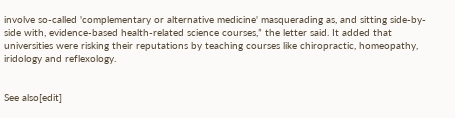involve so-called 'complementary or alternative medicine' masquerading as, and sitting side-by-side with, evidence-based health-related science courses,” the letter said. It added that universities were risking their reputations by teaching courses like chiropractic, homeopathy, iridology and reflexology.


See also[edit]